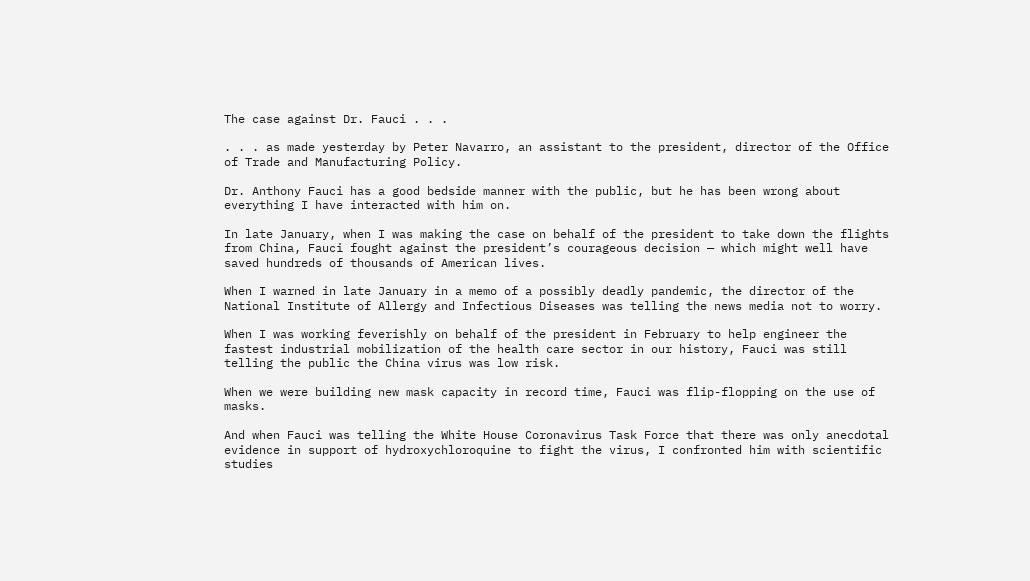The case against Dr. Fauci . . .

. . . as made yesterday by Peter Navarro, an assistant to the president, director of the Office of Trade and Manufacturing Policy.

Dr. Anthony Fauci has a good bedside manner with the public, but he has been wrong about everything I have interacted with him on.

In late January, when I was making the case on behalf of the president to take down the flights from China, Fauci fought against the president’s courageous decision — which might well have saved hundreds of thousands of American lives.

When I warned in late January in a memo of a possibly deadly pandemic, the director of the National Institute of Allergy and Infectious Diseases was telling the news media not to worry.

When I was working feverishly on behalf of the president in February to help engineer the fastest industrial mobilization of the health care sector in our history, Fauci was still telling the public the China virus was low risk.

When we were building new mask capacity in record time, Fauci was flip-flopping on the use of masks.

And when Fauci was telling the White House Coronavirus Task Force that there was only anecdotal evidence in support of hydroxychloroquine to fight the virus, I confronted him with scientific studies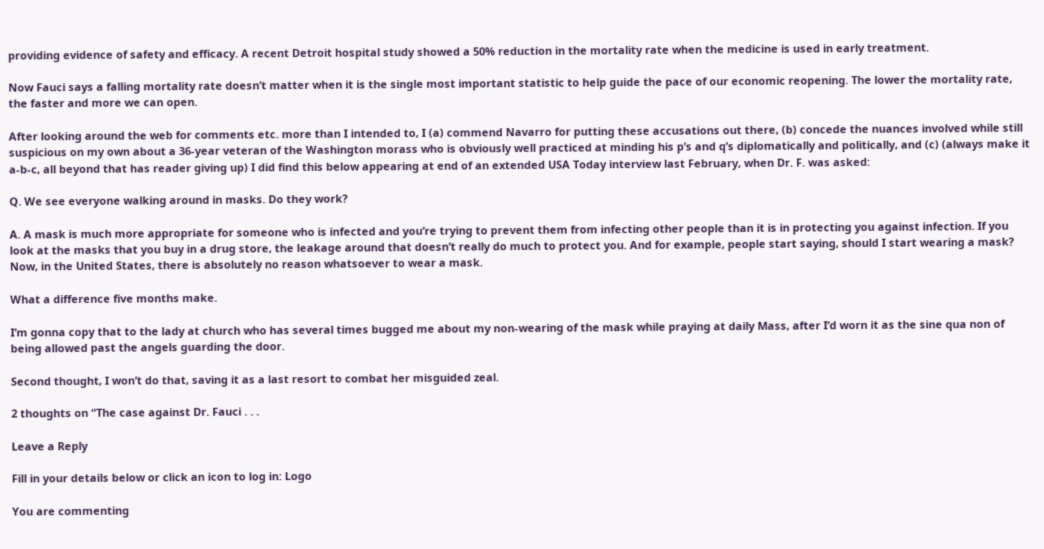providing evidence of safety and efficacy. A recent Detroit hospital study showed a 50% reduction in the mortality rate when the medicine is used in early treatment.

Now Fauci says a falling mortality rate doesn’t matter when it is the single most important statistic to help guide the pace of our economic reopening. The lower the mortality rate, the faster and more we can open.

After looking around the web for comments etc. more than I intended to, I (a) commend Navarro for putting these accusations out there, (b) concede the nuances involved while still suspicious on my own about a 36-year veteran of the Washington morass who is obviously well practiced at minding his p’s and q’s diplomatically and politically, and (c) (always make it a-b-c, all beyond that has reader giving up) I did find this below appearing at end of an extended USA Today interview last February, when Dr. F. was asked:

Q. We see everyone walking around in masks. Do they work?

A. A mask is much more appropriate for someone who is infected and you’re trying to prevent them from infecting other people than it is in protecting you against infection. If you look at the masks that you buy in a drug store, the leakage around that doesn’t really do much to protect you. And for example, people start saying, should I start wearing a mask? Now, in the United States, there is absolutely no reason whatsoever to wear a mask.

What a difference five months make.

I’m gonna copy that to the lady at church who has several times bugged me about my non-wearing of the mask while praying at daily Mass, after I’d worn it as the sine qua non of being allowed past the angels guarding the door.

Second thought, I won’t do that, saving it as a last resort to combat her misguided zeal.

2 thoughts on “The case against Dr. Fauci . . .

Leave a Reply

Fill in your details below or click an icon to log in: Logo

You are commenting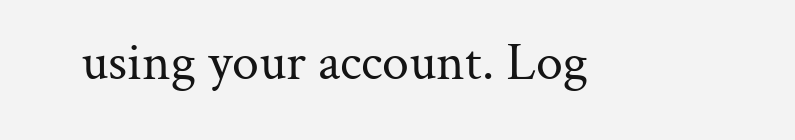using your account. Log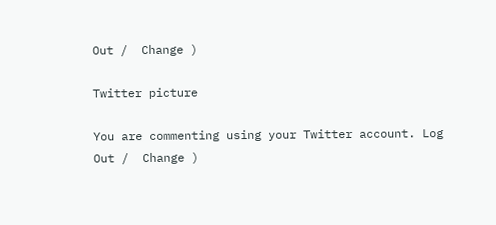Out /  Change )

Twitter picture

You are commenting using your Twitter account. Log Out /  Change )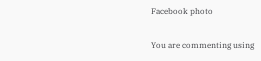Facebook photo

You are commenting using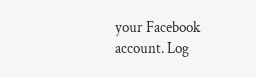your Facebook account. Log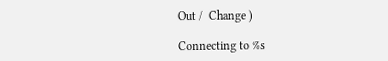Out /  Change )

Connecting to %s